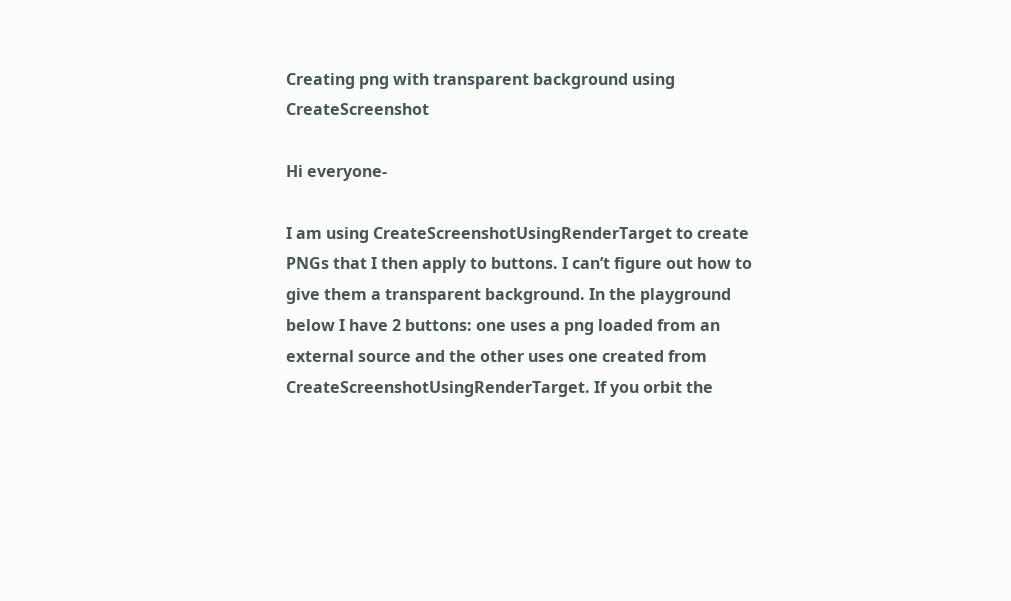Creating png with transparent background using CreateScreenshot

Hi everyone-

I am using CreateScreenshotUsingRenderTarget to create PNGs that I then apply to buttons. I can’t figure out how to give them a transparent background. In the playground below I have 2 buttons: one uses a png loaded from an external source and the other uses one created from CreateScreenshotUsingRenderTarget. If you orbit the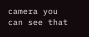camera you can see that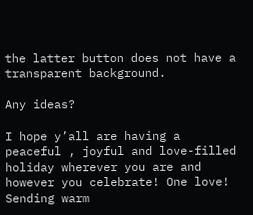the latter button does not have a transparent background.

Any ideas?

I hope y’all are having a peaceful , joyful and love-filled holiday wherever you are and however you celebrate! One love! Sending warm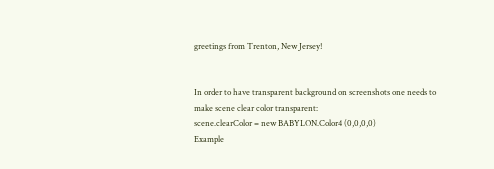greetings from Trenton, New Jersey!


In order to have transparent background on screenshots one needs to make scene clear color transparent:
scene.clearColor = new BABYLON.Color4 (0,0,0,0)
Example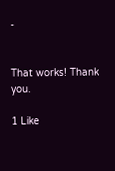-


That works! Thank you.

1 Like